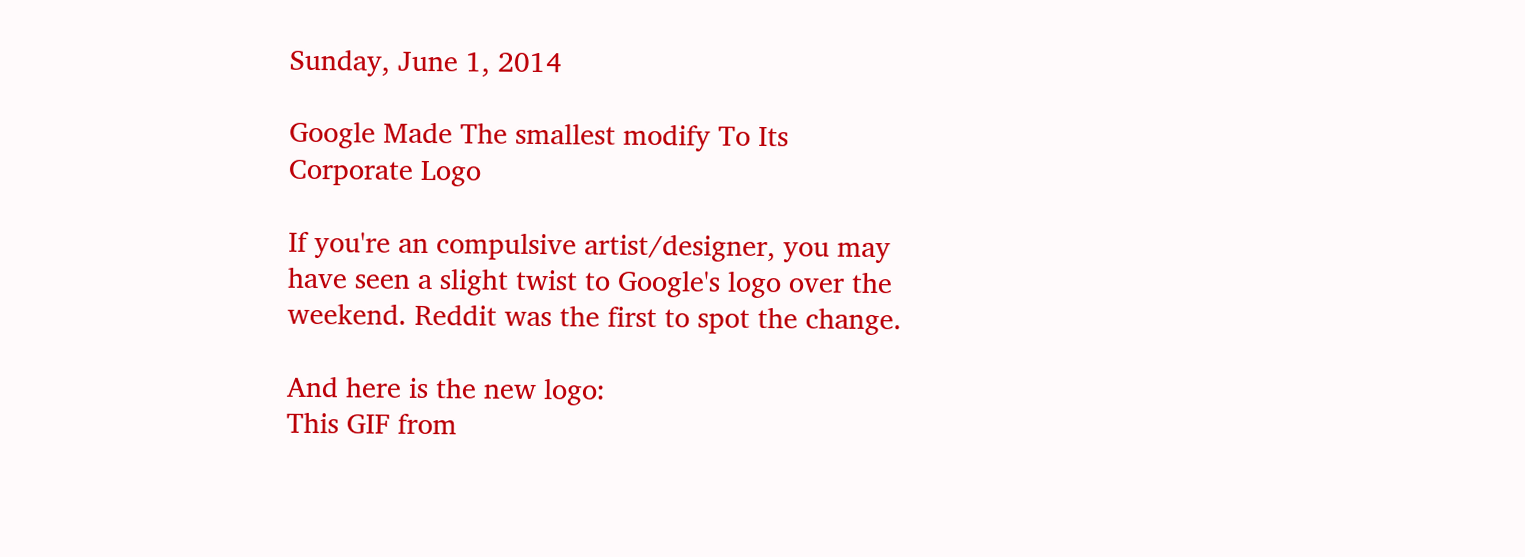Sunday, June 1, 2014

Google Made The smallest modify To Its Corporate Logo

If you're an compulsive artist/designer, you may have seen a slight twist to Google's logo over the weekend. Reddit was the first to spot the change.

And here is the new logo:
This GIF from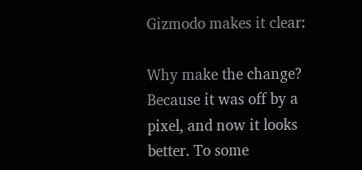Gizmodo makes it clear:

Why make the change? Because it was off by a pixel, and now it looks better. To some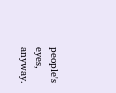people's eyes, anyway.